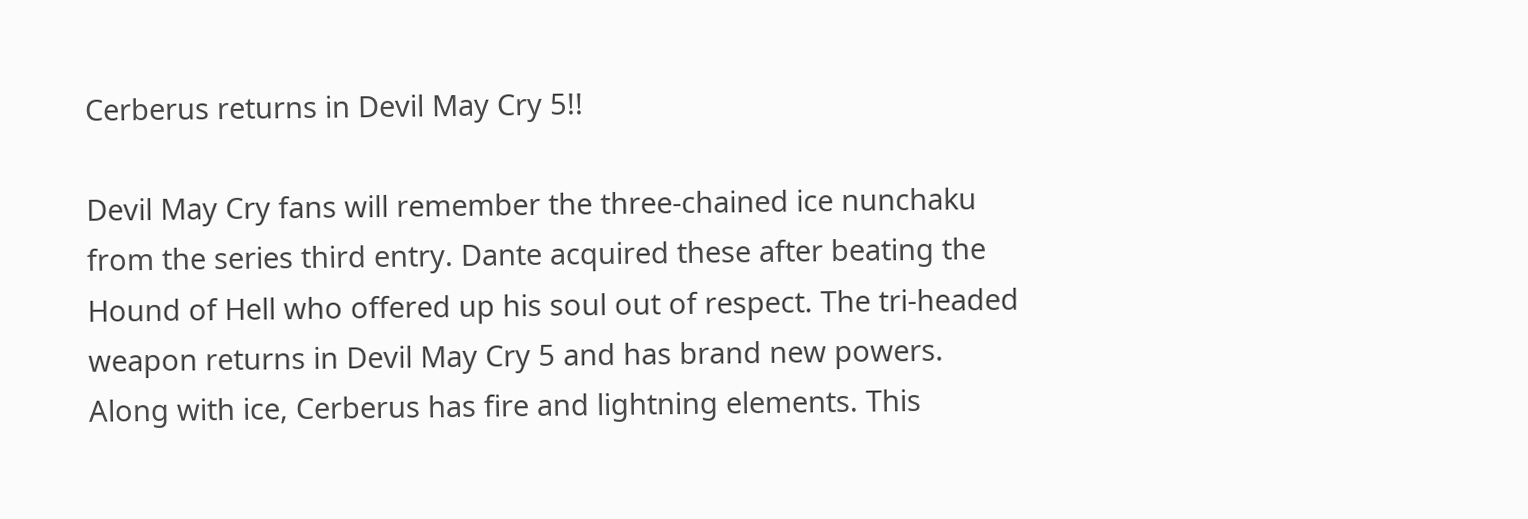Cerberus returns in Devil May Cry 5!!

Devil May Cry fans will remember the three-chained ice nunchaku from the series third entry. Dante acquired these after beating the Hound of Hell who offered up his soul out of respect. The tri-headed weapon returns in Devil May Cry 5 and has brand new powers. Along with ice, Cerberus has fire and lightning elements. This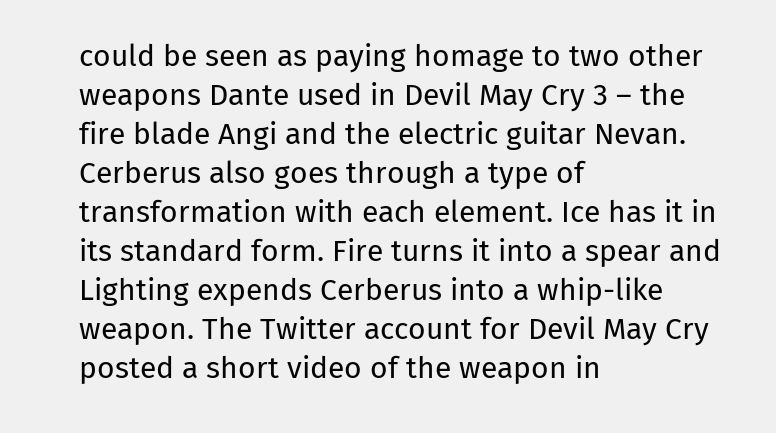could be seen as paying homage to two other weapons Dante used in Devil May Cry 3 – the fire blade Angi and the electric guitar Nevan. Cerberus also goes through a type of transformation with each element. Ice has it in its standard form. Fire turns it into a spear and Lighting expends Cerberus into a whip-like weapon. The Twitter account for Devil May Cry posted a short video of the weapon in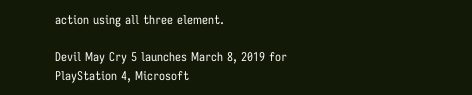action using all three element.

Devil May Cry 5 launches March 8, 2019 for PlayStation 4, Microsoft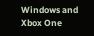Windows and Xbox One